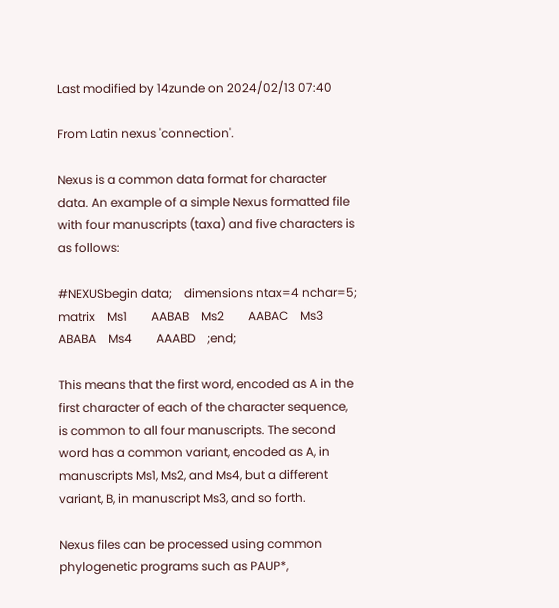Last modified by 14zunde on 2024/02/13 07:40

From Latin nexus 'connection'.

Nexus is a common data format for character data. An example of a simple Nexus formatted file with four manuscripts (taxa) and five characters is as follows:

#NEXUSbegin data;    dimensions ntax=4 nchar=5;    matrix    Ms1        AABAB    Ms2        AABAC    Ms3        ABABA    Ms4        AAABD    ;end;

This means that the first word, encoded as A in the first character of each of the character sequence, is common to all four manuscripts. The second word has a common variant, encoded as A, in manuscripts Ms1, Ms2, and Ms4, but a different variant, B, in manuscript Ms3, and so forth.

Nexus files can be processed using common phylogenetic programs such as PAUP*,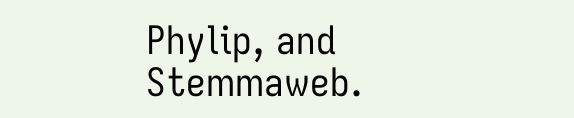Phylip, and Stemmaweb.